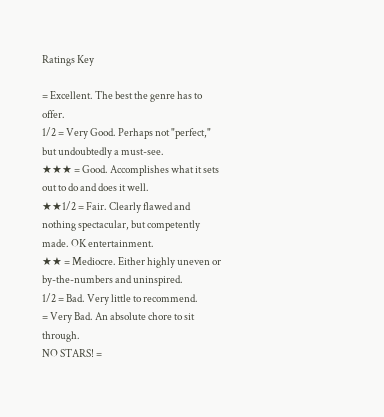Ratings Key

= Excellent. The best the genre has to offer.
1/2 = Very Good. Perhaps not "perfect," but undoubtedly a must-see.
★★★ = Good. Accomplishes what it sets out to do and does it well.
★★1/2 = Fair. Clearly flawed and nothing spectacular, but competently made. OK entertainment.
★★ = Mediocre. Either highly uneven or by-the-numbers and uninspired.
1/2 = Bad. Very little to recommend.
= Very Bad. An absolute chore to sit through.
NO STARS! =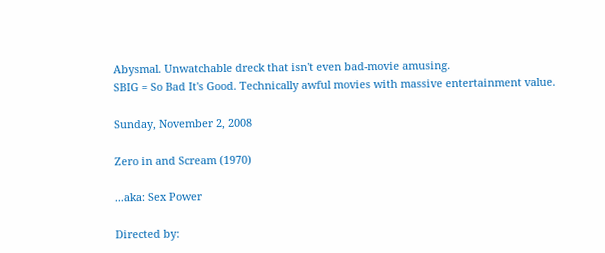Abysmal. Unwatchable dreck that isn't even bad-movie amusing.
SBIG = So Bad It's Good. Technically awful movies with massive entertainment value.

Sunday, November 2, 2008

Zero in and Scream (1970)

...aka: Sex Power

Directed by: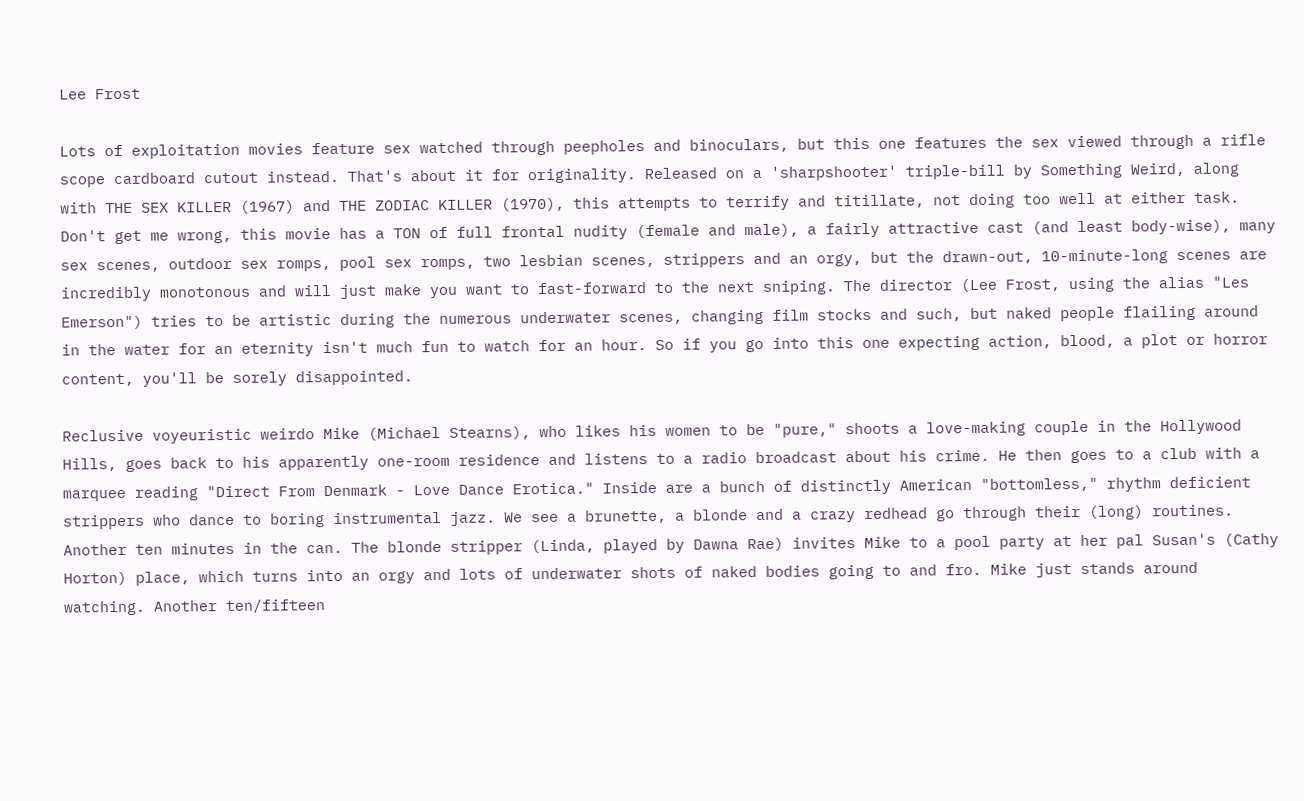Lee Frost

Lots of exploitation movies feature sex watched through peepholes and binoculars, but this one features the sex viewed through a rifle scope cardboard cutout instead. That's about it for originality. Released on a 'sharpshooter' triple-bill by Something Weird, along with THE SEX KILLER (1967) and THE ZODIAC KILLER (1970), this attempts to terrify and titillate, not doing too well at either task. Don't get me wrong, this movie has a TON of full frontal nudity (female and male), a fairly attractive cast (and least body-wise), many sex scenes, outdoor sex romps, pool sex romps, two lesbian scenes, strippers and an orgy, but the drawn-out, 10-minute-long scenes are incredibly monotonous and will just make you want to fast-forward to the next sniping. The director (Lee Frost, using the alias "Les Emerson") tries to be artistic during the numerous underwater scenes, changing film stocks and such, but naked people flailing around in the water for an eternity isn't much fun to watch for an hour. So if you go into this one expecting action, blood, a plot or horror content, you'll be sorely disappointed.

Reclusive voyeuristic weirdo Mike (Michael Stearns), who likes his women to be "pure," shoots a love-making couple in the Hollywood Hills, goes back to his apparently one-room residence and listens to a radio broadcast about his crime. He then goes to a club with a marquee reading "Direct From Denmark - Love Dance Erotica." Inside are a bunch of distinctly American "bottomless," rhythm deficient strippers who dance to boring instrumental jazz. We see a brunette, a blonde and a crazy redhead go through their (long) routines. Another ten minutes in the can. The blonde stripper (Linda, played by Dawna Rae) invites Mike to a pool party at her pal Susan's (Cathy Horton) place, which turns into an orgy and lots of underwater shots of naked bodies going to and fro. Mike just stands around watching. Another ten/fifteen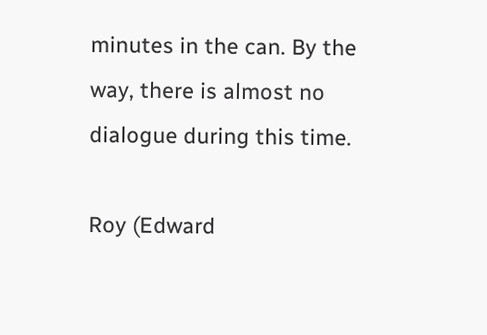minutes in the can. By the way, there is almost no dialogue during this time.

Roy (Edward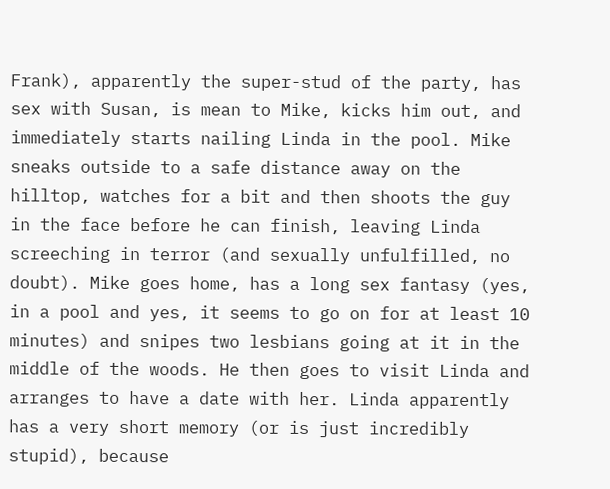Frank), apparently the super-stud of the party, has sex with Susan, is mean to Mike, kicks him out, and immediately starts nailing Linda in the pool. Mike sneaks outside to a safe distance away on the hilltop, watches for a bit and then shoots the guy in the face before he can finish, leaving Linda screeching in terror (and sexually unfulfilled, no doubt). Mike goes home, has a long sex fantasy (yes, in a pool and yes, it seems to go on for at least 10 minutes) and snipes two lesbians going at it in the middle of the woods. He then goes to visit Linda and arranges to have a date with her. Linda apparently has a very short memory (or is just incredibly stupid), because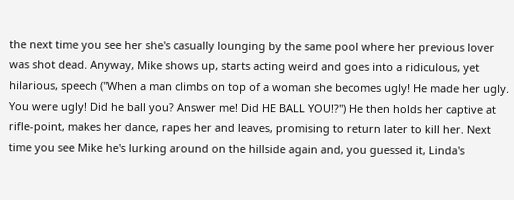the next time you see her she's casually lounging by the same pool where her previous lover was shot dead. Anyway, Mike shows up, starts acting weird and goes into a ridiculous, yet hilarious, speech ("When a man climbs on top of a woman she becomes ugly! He made her ugly. You were ugly! Did he ball you? Answer me! Did HE BALL YOU!?") He then holds her captive at rifle-point, makes her dance, rapes her and leaves, promising to return later to kill her. Next time you see Mike he's lurking around on the hillside again and, you guessed it, Linda's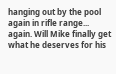hanging out by the pool again in rifle range... again. Will Mike finally get what he deserves for his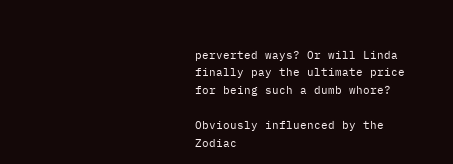perverted ways? Or will Linda finally pay the ultimate price for being such a dumb whore?

Obviously influenced by the Zodiac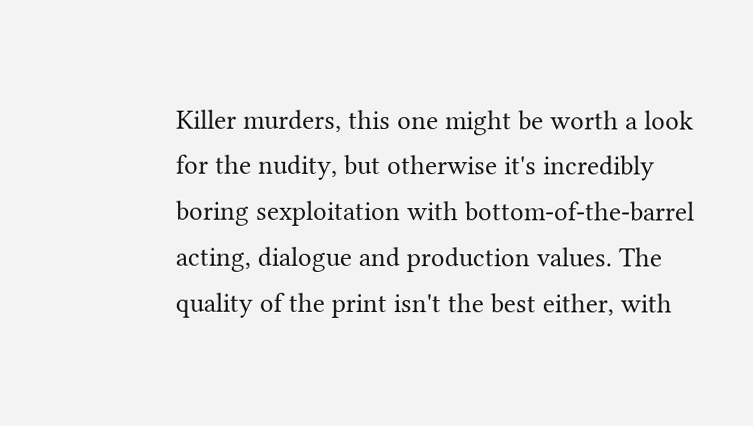Killer murders, this one might be worth a look for the nudity, but otherwise it's incredibly boring sexploitation with bottom-of-the-barrel acting, dialogue and production values. The quality of the print isn't the best either, with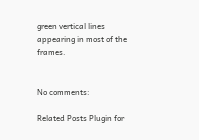green vertical lines appearing in most of the frames.


No comments:

Related Posts Plugin for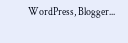WordPress, Blogger...